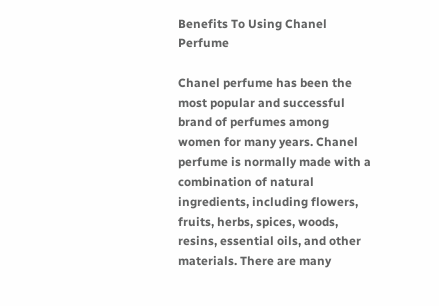Benefits To Using Chanel Perfume

Chanel perfume has been the most popular and successful brand of perfumes among women for many years. Chanel perfume is normally made with a combination of natural ingredients, including flowers, fruits, herbs, spices, woods, resins, essential oils, and other materials. There are many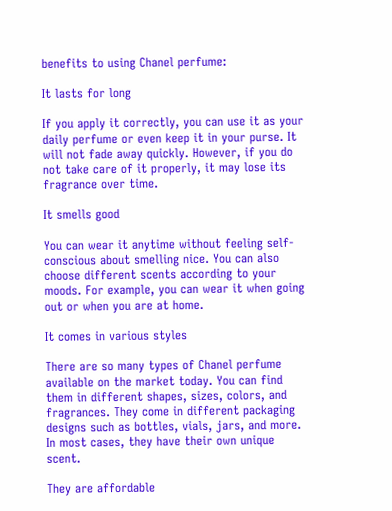benefits to using Chanel perfume:

It lasts for long

If you apply it correctly, you can use it as your daily perfume or even keep it in your purse. It will not fade away quickly. However, if you do not take care of it properly, it may lose its fragrance over time.

It smells good

You can wear it anytime without feeling self-conscious about smelling nice. You can also choose different scents according to your moods. For example, you can wear it when going out or when you are at home.

It comes in various styles

There are so many types of Chanel perfume available on the market today. You can find them in different shapes, sizes, colors, and fragrances. They come in different packaging designs such as bottles, vials, jars, and more. In most cases, they have their own unique scent.

They are affordable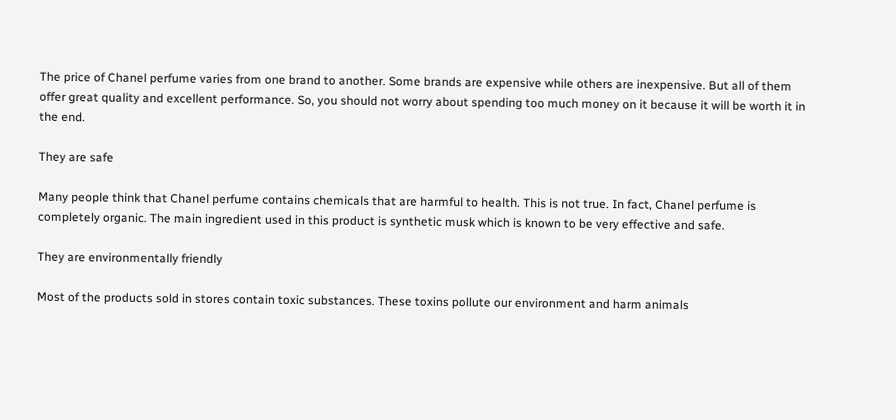The price of Chanel perfume varies from one brand to another. Some brands are expensive while others are inexpensive. But all of them offer great quality and excellent performance. So, you should not worry about spending too much money on it because it will be worth it in the end.

They are safe

Many people think that Chanel perfume contains chemicals that are harmful to health. This is not true. In fact, Chanel perfume is completely organic. The main ingredient used in this product is synthetic musk which is known to be very effective and safe.

They are environmentally friendly

Most of the products sold in stores contain toxic substances. These toxins pollute our environment and harm animals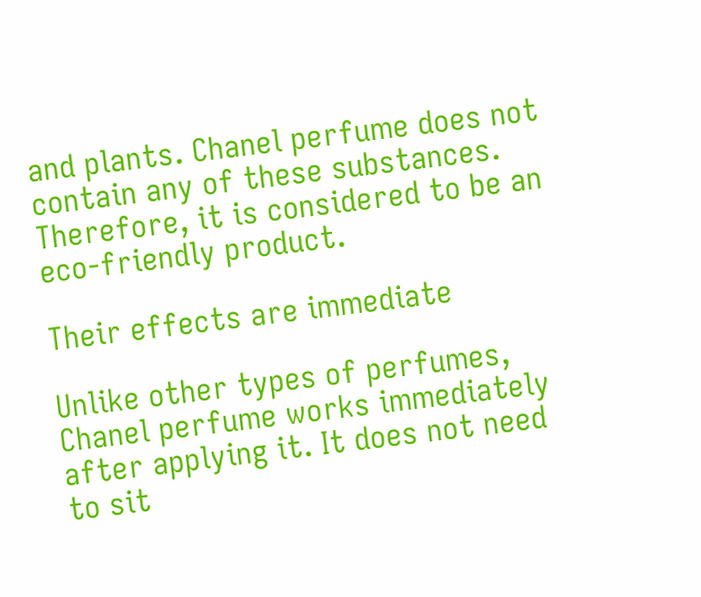and plants. Chanel perfume does not contain any of these substances. Therefore, it is considered to be an eco-friendly product.

Their effects are immediate

Unlike other types of perfumes, Chanel perfume works immediately after applying it. It does not need to sit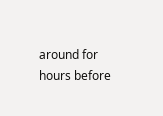around for hours before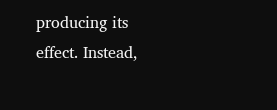producing its effect. Instead,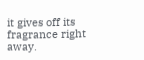it gives off its fragrance right away.